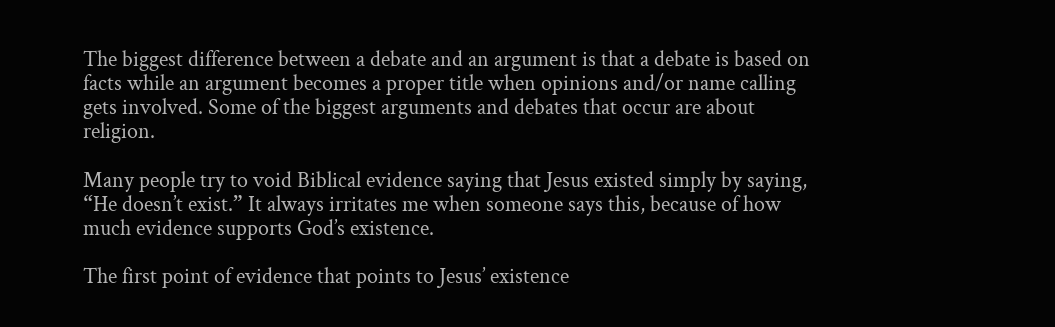The biggest difference between a debate and an argument is that a debate is based on facts while an argument becomes a proper title when opinions and/or name calling gets involved. Some of the biggest arguments and debates that occur are about religion.

Many people try to void Biblical evidence saying that Jesus existed simply by saying, “He doesn’t exist.” It always irritates me when someone says this, because of how much evidence supports God’s existence.

The first point of evidence that points to Jesus’ existence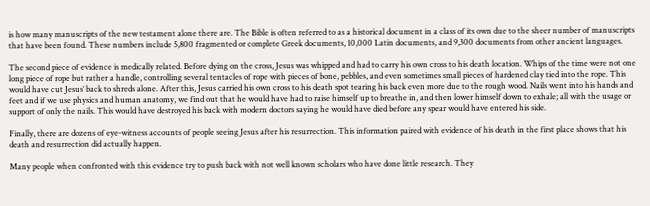is how many manuscripts of the new testament alone there are. The Bible is often referred to as a historical document in a class of its own due to the sheer number of manuscripts that have been found. These numbers include 5,800 fragmented or complete Greek documents, 10,000 Latin documents, and 9,300 documents from other ancient languages.

The second piece of evidence is medically related. Before dying on the cross, Jesus was whipped and had to carry his own cross to his death location. Whips of the time were not one long piece of rope but rather a handle, controlling several tentacles of rope with pieces of bone, pebbles, and even sometimes small pieces of hardened clay tied into the rope. This would have cut Jesus’ back to shreds alone. After this, Jesus carried his own cross to his death spot tearing his back even more due to the rough wood. Nails went into his hands and feet and if we use physics and human anatomy, we find out that he would have had to raise himself up to breathe in, and then lower himself down to exhale; all with the usage or support of only the nails. This would have destroyed his back with modern doctors saying he would have died before any spear would have entered his side.

Finally, there are dozens of eye-witness accounts of people seeing Jesus after his resurrection. This information paired with evidence of his death in the first place shows that his death and resurrection did actually happen.

Many people when confronted with this evidence try to push back with not well known scholars who have done little research. They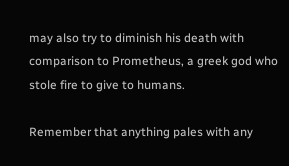may also try to diminish his death with comparison to Prometheus, a greek god who stole fire to give to humans.

Remember that anything pales with any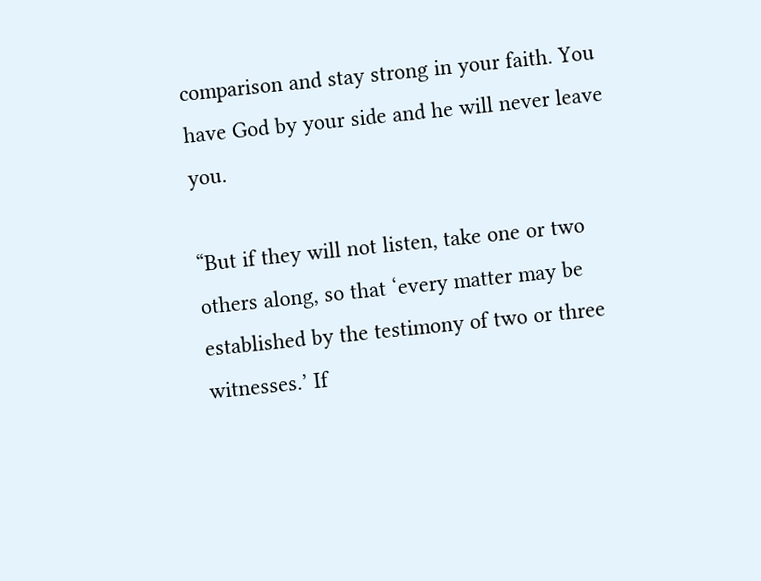comparison and stay strong in your faith. You have God by your side and he will never leave you.

“But if they will not listen, take one or two others along, so that ‘every matter may be established by the testimony of two or three witnesses.’ If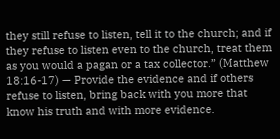they still refuse to listen, tell it to the church; and if they refuse to listen even to the church, treat them as you would a pagan or a tax collector.” (Matthew 18:16-17) — Provide the evidence and if others refuse to listen, bring back with you more that know his truth and with more evidence.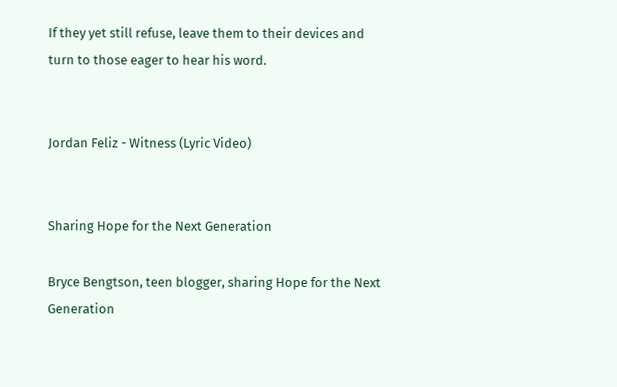If they yet still refuse, leave them to their devices and turn to those eager to hear his word.


Jordan Feliz - Witness (Lyric Video)


Sharing Hope for the Next Generation

Bryce Bengtson, teen blogger, sharing Hope for the Next Generation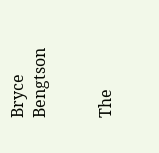Bryce Bengtson


The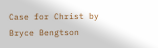Case for Christ by Bryce Bengtson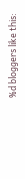%d bloggers like this: